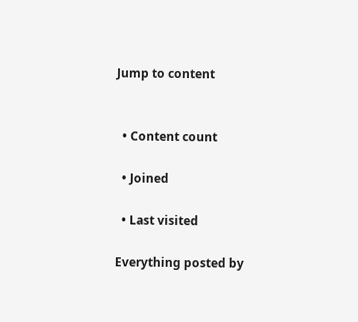Jump to content


  • Content count

  • Joined

  • Last visited

Everything posted by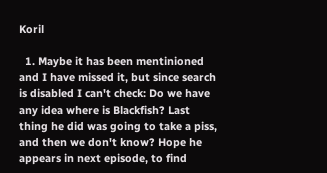Koril

  1. Maybe it has been mentinioned and I have missed it, but since search is disabled I can't check: Do we have any idea where is Blackfish? Last thing he did was going to take a piss, and then we don't know? Hope he appears in next episode, to find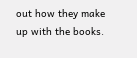out how they make up with the books.